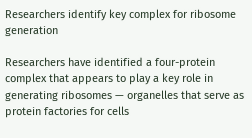Researchers identify key complex for ribosome generation

Researchers have identified a four-protein complex that appears to play a key role in generating ribosomes — organelles that serve as protein factories for cells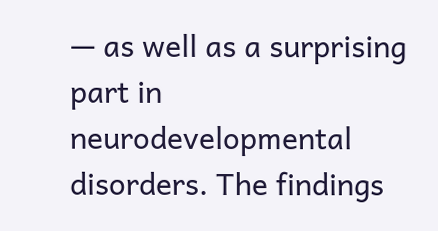— as well as a surprising part in neurodevelopmental disorders. The findings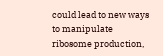could lead to new ways to manipulate ribosome production,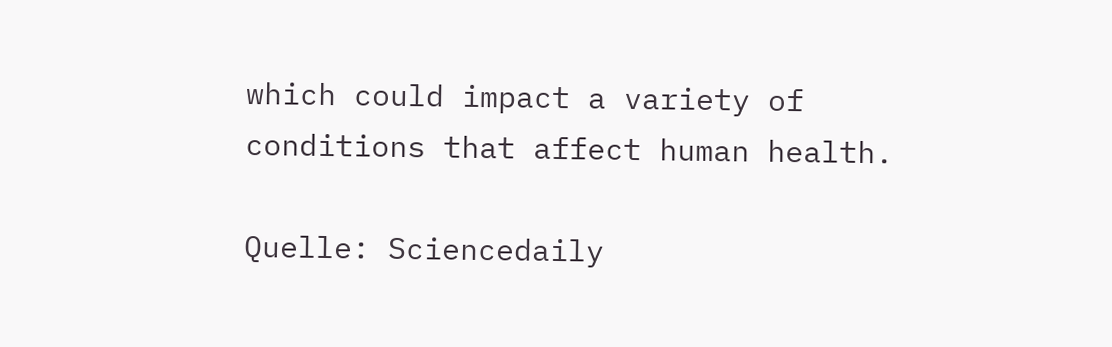which could impact a variety of conditions that affect human health.

Quelle: Sciencedaily